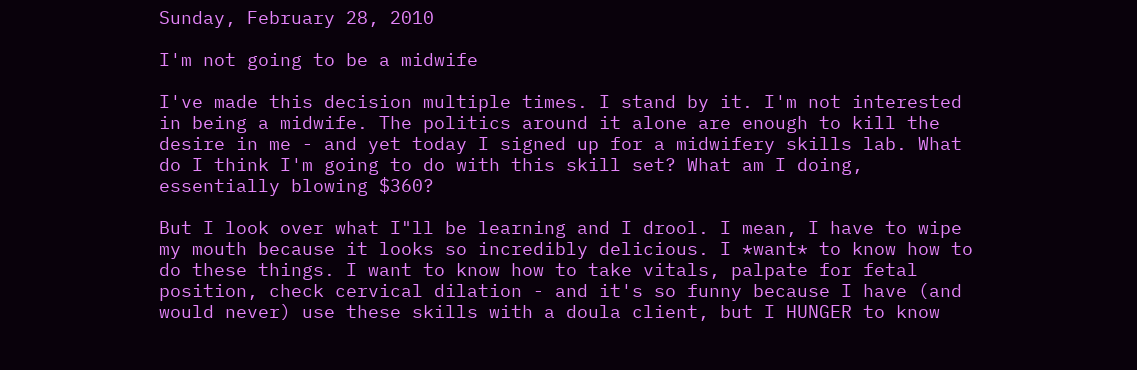Sunday, February 28, 2010

I'm not going to be a midwife

I've made this decision multiple times. I stand by it. I'm not interested in being a midwife. The politics around it alone are enough to kill the desire in me - and yet today I signed up for a midwifery skills lab. What do I think I'm going to do with this skill set? What am I doing, essentially blowing $360?

But I look over what I"ll be learning and I drool. I mean, I have to wipe my mouth because it looks so incredibly delicious. I *want* to know how to do these things. I want to know how to take vitals, palpate for fetal position, check cervical dilation - and it's so funny because I have (and would never) use these skills with a doula client, but I HUNGER to know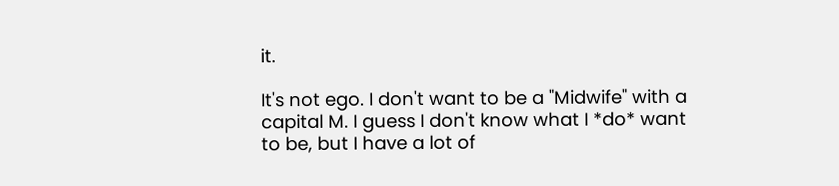it.

It's not ego. I don't want to be a "Midwife" with a capital M. I guess I don't know what I *do* want to be, but I have a lot of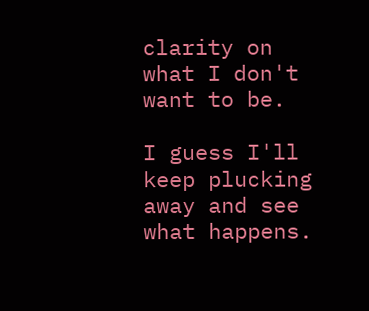clarity on what I don't want to be.

I guess I'll keep plucking away and see what happens.